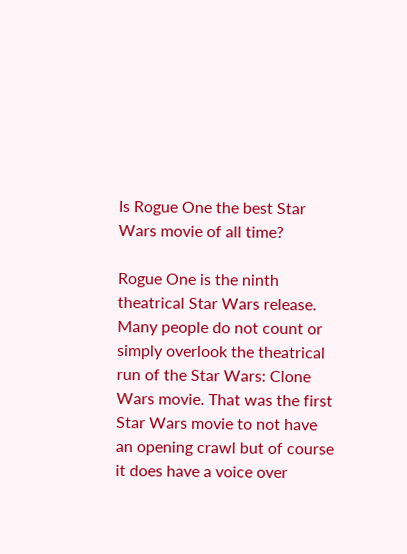Is Rogue One the best Star Wars movie of all time?

Rogue One is the ninth theatrical Star Wars release. Many people do not count or simply overlook the theatrical run of the Star Wars: Clone Wars movie. That was the first Star Wars movie to not have an opening crawl but of course it does have a voice over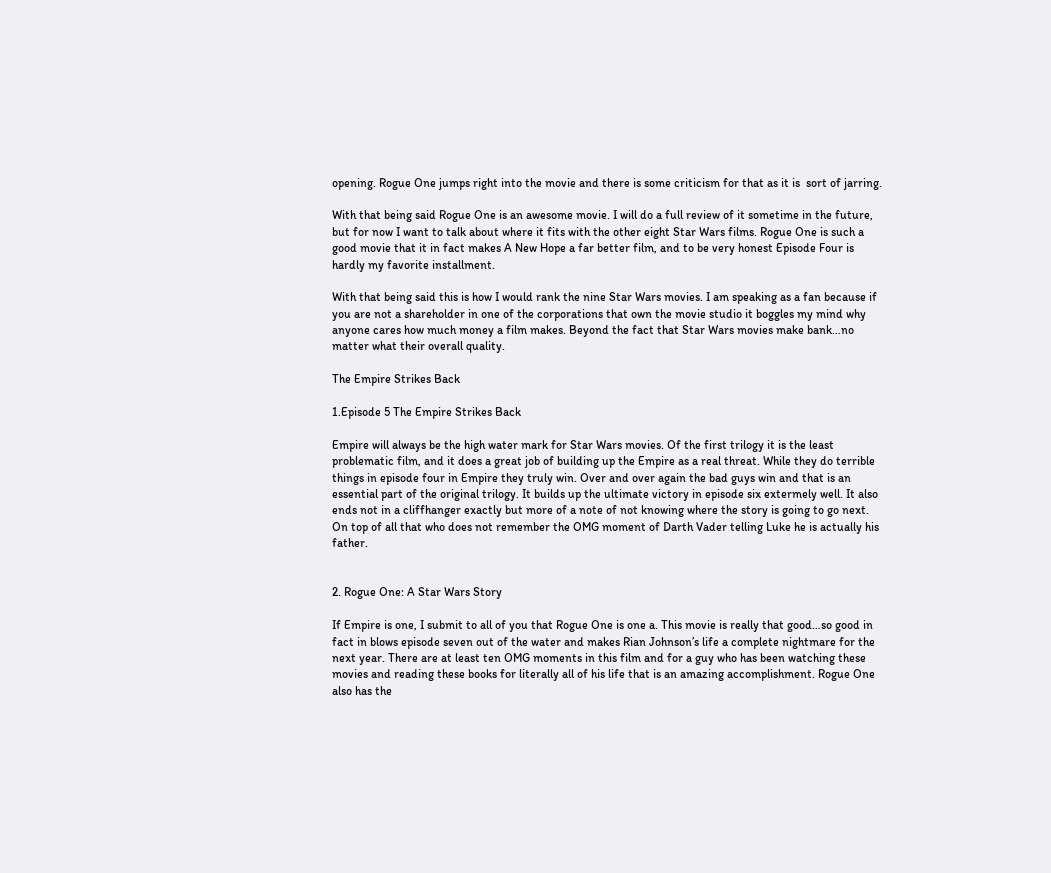opening. Rogue One jumps right into the movie and there is some criticism for that as it is  sort of jarring.

With that being said Rogue One is an awesome movie. I will do a full review of it sometime in the future, but for now I want to talk about where it fits with the other eight Star Wars films. Rogue One is such a good movie that it in fact makes A New Hope a far better film, and to be very honest Episode Four is hardly my favorite installment.

With that being said this is how I would rank the nine Star Wars movies. I am speaking as a fan because if you are not a shareholder in one of the corporations that own the movie studio it boggles my mind why anyone cares how much money a film makes. Beyond the fact that Star Wars movies make bank…no matter what their overall quality.

The Empire Strikes Back

1.Episode 5 The Empire Strikes Back

Empire will always be the high water mark for Star Wars movies. Of the first trilogy it is the least problematic film, and it does a great job of building up the Empire as a real threat. While they do terrible things in episode four in Empire they truly win. Over and over again the bad guys win and that is an essential part of the original trilogy. It builds up the ultimate victory in episode six extermely well. It also ends not in a cliffhanger exactly but more of a note of not knowing where the story is going to go next. On top of all that who does not remember the OMG moment of Darth Vader telling Luke he is actually his father.


2. Rogue One: A Star Wars Story

If Empire is one, I submit to all of you that Rogue One is one a. This movie is really that good…so good in fact in blows episode seven out of the water and makes Rian Johnson’s life a complete nightmare for the next year. There are at least ten OMG moments in this film and for a guy who has been watching these movies and reading these books for literally all of his life that is an amazing accomplishment. Rogue One also has the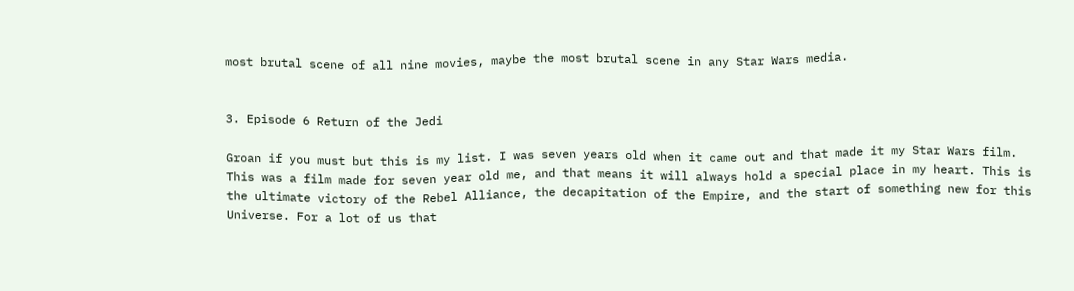most brutal scene of all nine movies, maybe the most brutal scene in any Star Wars media.


3. Episode 6 Return of the Jedi

Groan if you must but this is my list. I was seven years old when it came out and that made it my Star Wars film. This was a film made for seven year old me, and that means it will always hold a special place in my heart. This is the ultimate victory of the Rebel Alliance, the decapitation of the Empire, and the start of something new for this Universe. For a lot of us that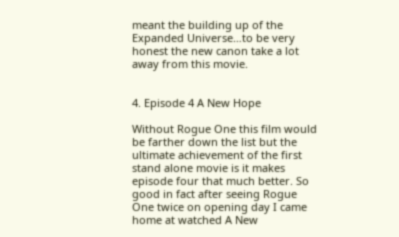meant the building up of the Expanded Universe…to be very honest the new canon take a lot away from this movie.


4. Episode 4 A New Hope

Without Rogue One this film would be farther down the list but the ultimate achievement of the first stand alone movie is it makes episode four that much better. So good in fact after seeing Rogue One twice on opening day I came home at watched A New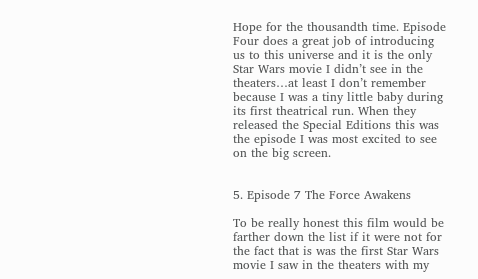Hope for the thousandth time. Episode Four does a great job of introducing us to this universe and it is the only Star Wars movie I didn’t see in the theaters…at least I don’t remember because I was a tiny little baby during its first theatrical run. When they released the Special Editions this was the episode I was most excited to see on the big screen.


5. Episode 7 The Force Awakens

To be really honest this film would be farther down the list if it were not for the fact that is was the first Star Wars movie I saw in the theaters with my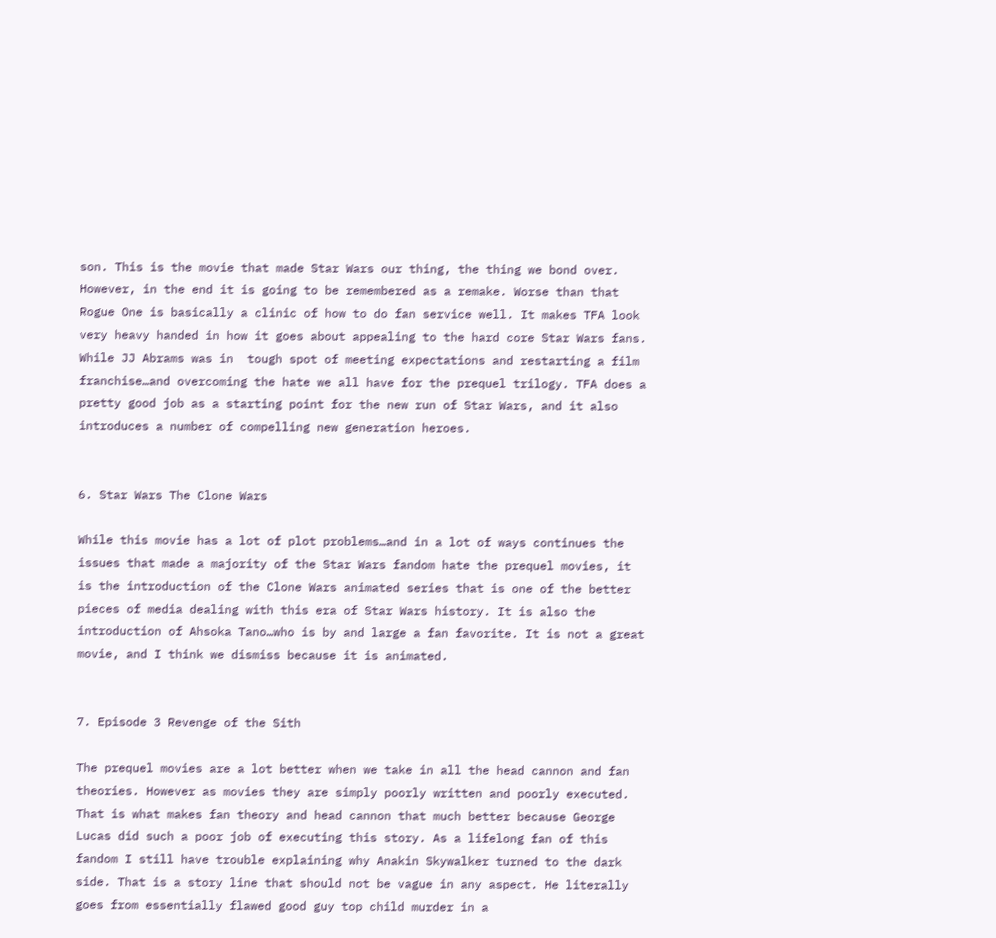son. This is the movie that made Star Wars our thing, the thing we bond over. However, in the end it is going to be remembered as a remake. Worse than that Rogue One is basically a clinic of how to do fan service well. It makes TFA look very heavy handed in how it goes about appealing to the hard core Star Wars fans. While JJ Abrams was in  tough spot of meeting expectations and restarting a film franchise…and overcoming the hate we all have for the prequel trilogy. TFA does a pretty good job as a starting point for the new run of Star Wars, and it also introduces a number of compelling new generation heroes.


6. Star Wars The Clone Wars

While this movie has a lot of plot problems…and in a lot of ways continues the issues that made a majority of the Star Wars fandom hate the prequel movies, it is the introduction of the Clone Wars animated series that is one of the better pieces of media dealing with this era of Star Wars history. It is also the introduction of Ahsoka Tano…who is by and large a fan favorite. It is not a great movie, and I think we dismiss because it is animated.


7. Episode 3 Revenge of the Sith

The prequel movies are a lot better when we take in all the head cannon and fan theories. However as movies they are simply poorly written and poorly executed. That is what makes fan theory and head cannon that much better because George Lucas did such a poor job of executing this story. As a lifelong fan of this fandom I still have trouble explaining why Anakin Skywalker turned to the dark side. That is a story line that should not be vague in any aspect. He literally goes from essentially flawed good guy top child murder in a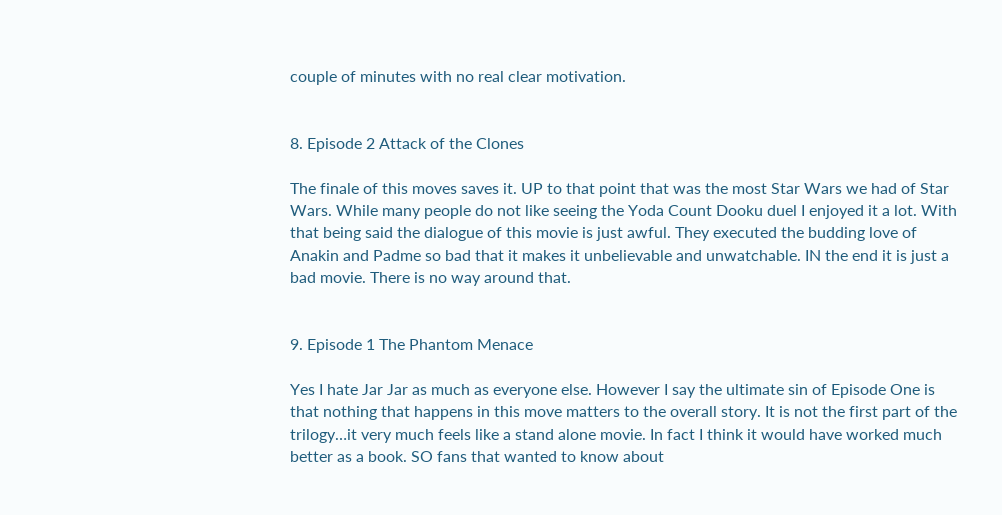couple of minutes with no real clear motivation.


8. Episode 2 Attack of the Clones

The finale of this moves saves it. UP to that point that was the most Star Wars we had of Star Wars. While many people do not like seeing the Yoda Count Dooku duel I enjoyed it a lot. With that being said the dialogue of this movie is just awful. They executed the budding love of Anakin and Padme so bad that it makes it unbelievable and unwatchable. IN the end it is just a bad movie. There is no way around that.


9. Episode 1 The Phantom Menace

Yes I hate Jar Jar as much as everyone else. However I say the ultimate sin of Episode One is that nothing that happens in this move matters to the overall story. It is not the first part of the trilogy…it very much feels like a stand alone movie. In fact I think it would have worked much better as a book. SO fans that wanted to know about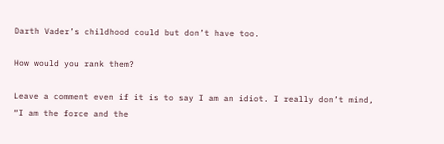Darth Vader’s childhood could but don’t have too.

How would you rank them?

Leave a comment even if it is to say I am an idiot. I really don’t mind, “I am the force and the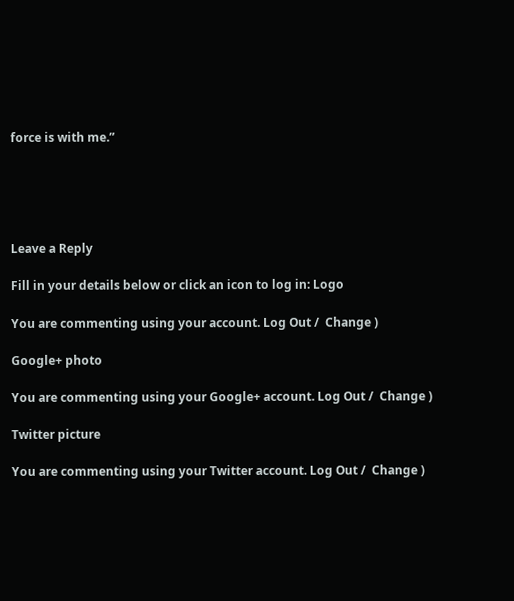force is with me.”





Leave a Reply

Fill in your details below or click an icon to log in: Logo

You are commenting using your account. Log Out /  Change )

Google+ photo

You are commenting using your Google+ account. Log Out /  Change )

Twitter picture

You are commenting using your Twitter account. Log Out /  Change )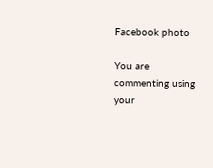Facebook photo

You are commenting using your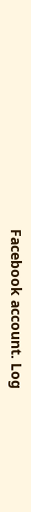Facebook account. Log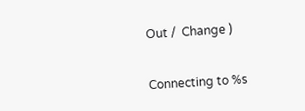Out /  Change )


Connecting to %s